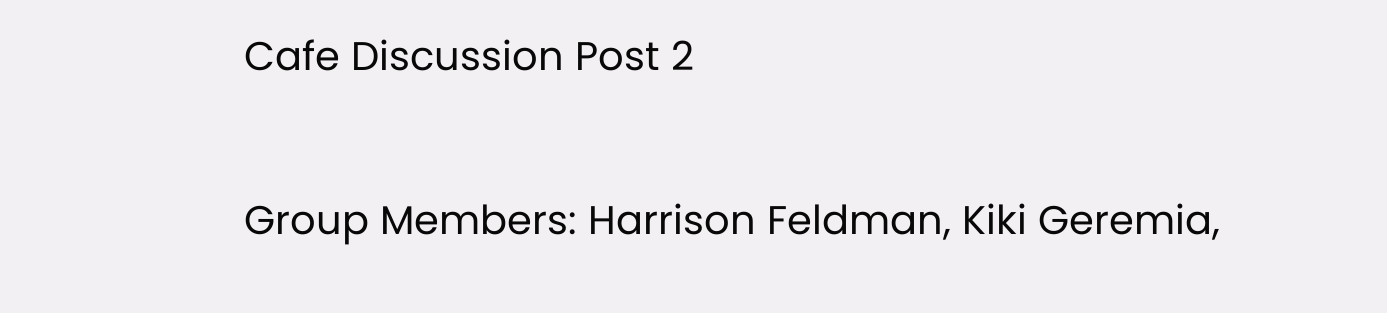Cafe Discussion Post 2

Group Members: Harrison Feldman, Kiki Geremia,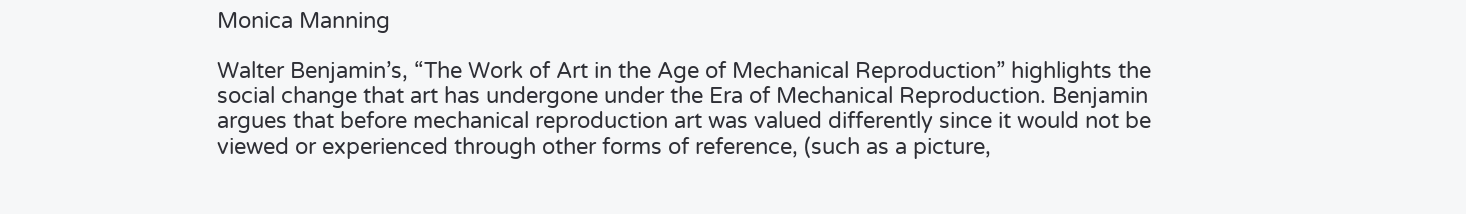Monica Manning

Walter Benjamin’s, “The Work of Art in the Age of Mechanical Reproduction” highlights the social change that art has undergone under the Era of Mechanical Reproduction. Benjamin argues that before mechanical reproduction art was valued differently since it would not be viewed or experienced through other forms of reference, (such as a picture,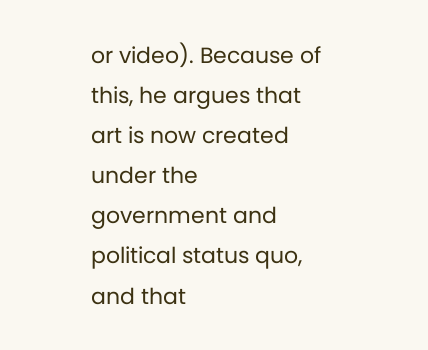or video). Because of this, he argues that art is now created under the government and political status quo, and that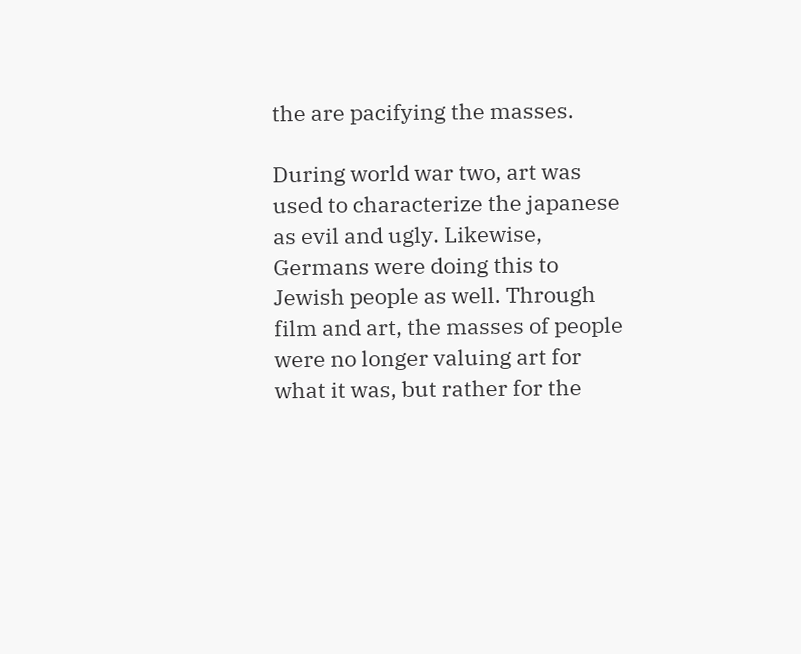the are pacifying the masses.

During world war two, art was used to characterize the japanese as evil and ugly. Likewise, Germans were doing this to Jewish people as well. Through film and art, the masses of people were no longer valuing art for what it was, but rather for the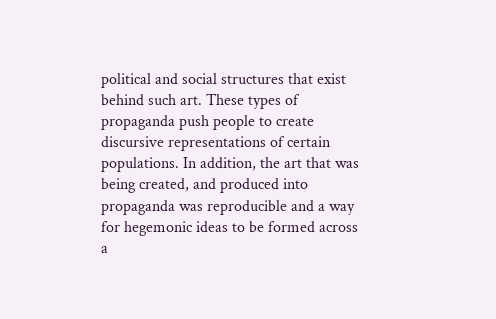political and social structures that exist behind such art. These types of propaganda push people to create discursive representations of certain populations. In addition, the art that was being created, and produced into propaganda was reproducible and a way for hegemonic ideas to be formed across a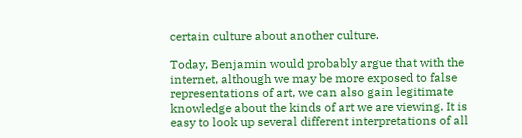certain culture about another culture.

Today, Benjamin would probably argue that with the internet, although we may be more exposed to false representations of art, we can also gain legitimate knowledge about the kinds of art we are viewing. It is easy to look up several different interpretations of all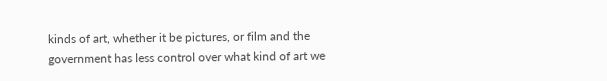kinds of art, whether it be pictures, or film and the government has less control over what kind of art we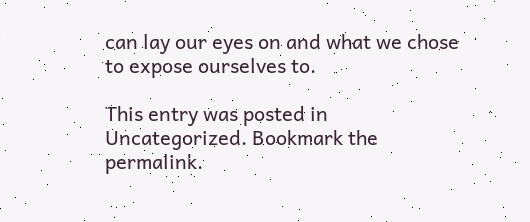can lay our eyes on and what we chose to expose ourselves to.

This entry was posted in Uncategorized. Bookmark the permalink.